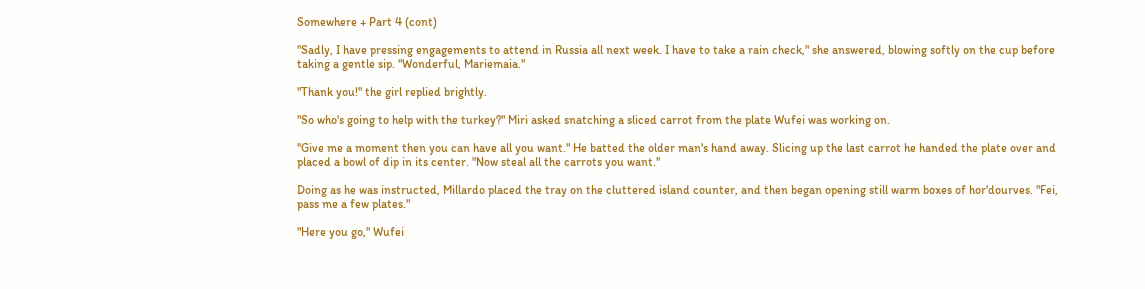Somewhere + Part 4 (cont)

"Sadly, I have pressing engagements to attend in Russia all next week. I have to take a rain check," she answered, blowing softly on the cup before taking a gentle sip. "Wonderful, Mariemaia."

"Thank you!" the girl replied brightly.

"So who's going to help with the turkey?" Miri asked snatching a sliced carrot from the plate Wufei was working on.

"Give me a moment then you can have all you want." He batted the older man's hand away. Slicing up the last carrot he handed the plate over and placed a bowl of dip in its center. "Now steal all the carrots you want."

Doing as he was instructed, Millardo placed the tray on the cluttered island counter, and then began opening still warm boxes of hor'dourves. "Fei, pass me a few plates."

"Here you go," Wufei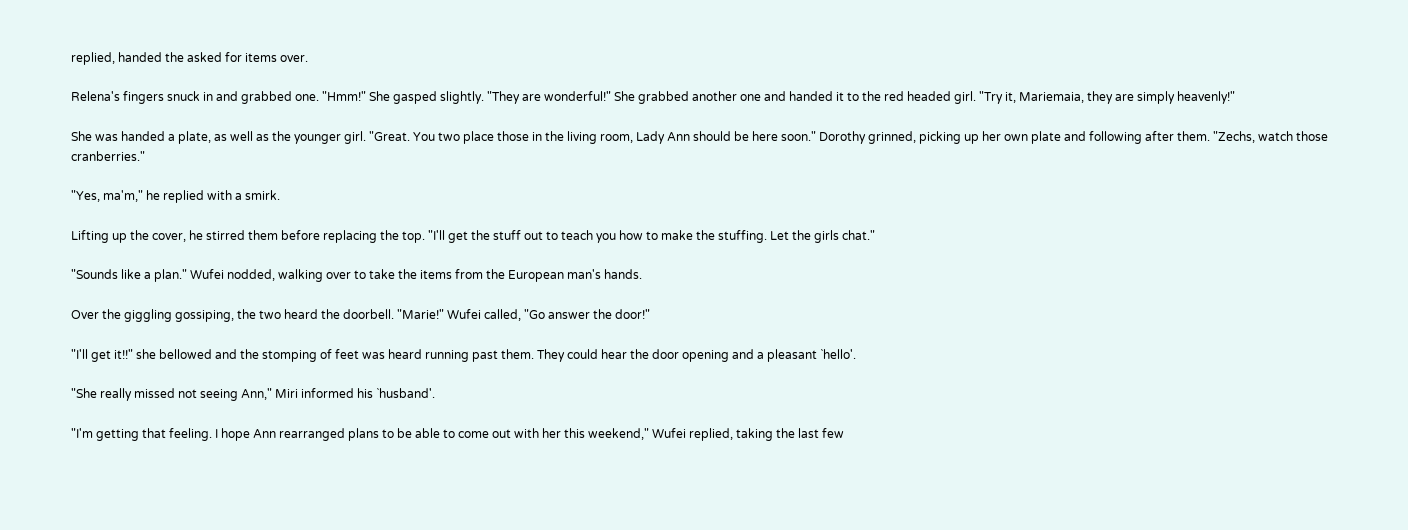replied, handed the asked for items over.

Relena's fingers snuck in and grabbed one. "Hmm!" She gasped slightly. "They are wonderful!" She grabbed another one and handed it to the red headed girl. "Try it, Mariemaia, they are simply heavenly!"

She was handed a plate, as well as the younger girl. "Great. You two place those in the living room, Lady Ann should be here soon." Dorothy grinned, picking up her own plate and following after them. "Zechs, watch those cranberries."

"Yes, ma'm," he replied with a smirk.

Lifting up the cover, he stirred them before replacing the top. "I'll get the stuff out to teach you how to make the stuffing. Let the girls chat."

"Sounds like a plan." Wufei nodded, walking over to take the items from the European man's hands.

Over the giggling gossiping, the two heard the doorbell. "Marie!" Wufei called, "Go answer the door!"

"I'll get it!!" she bellowed and the stomping of feet was heard running past them. They could hear the door opening and a pleasant `hello'.

"She really missed not seeing Ann," Miri informed his `husband'.

"I'm getting that feeling. I hope Ann rearranged plans to be able to come out with her this weekend," Wufei replied, taking the last few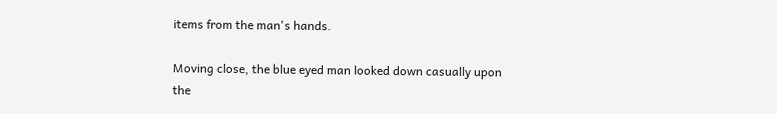items from the man's hands.

Moving close, the blue eyed man looked down casually upon the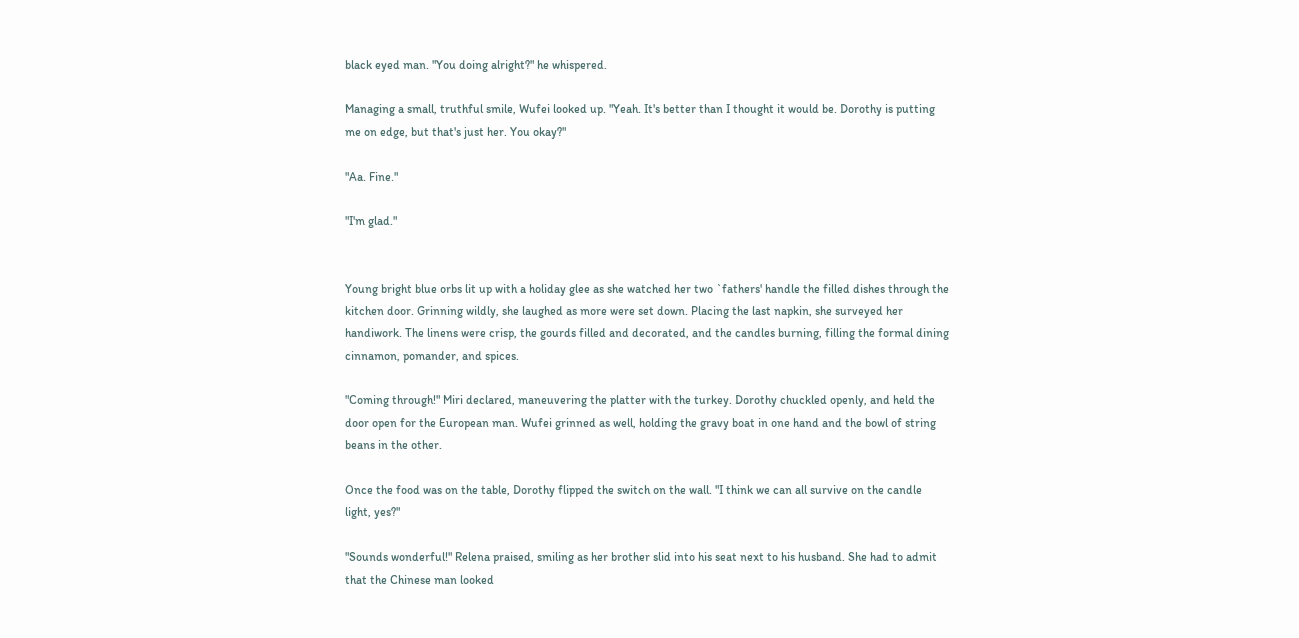black eyed man. "You doing alright?" he whispered.

Managing a small, truthful smile, Wufei looked up. "Yeah. It's better than I thought it would be. Dorothy is putting me on edge, but that's just her. You okay?"

"Aa. Fine."

"I'm glad."


Young bright blue orbs lit up with a holiday glee as she watched her two `fathers' handle the filled dishes through the kitchen door. Grinning wildly, she laughed as more were set down. Placing the last napkin, she surveyed her handiwork. The linens were crisp, the gourds filled and decorated, and the candles burning, filling the formal dining cinnamon, pomander, and spices.

"Coming through!" Miri declared, maneuvering the platter with the turkey. Dorothy chuckled openly, and held the door open for the European man. Wufei grinned as well, holding the gravy boat in one hand and the bowl of string beans in the other.

Once the food was on the table, Dorothy flipped the switch on the wall. "I think we can all survive on the candle light, yes?"

"Sounds wonderful!" Relena praised, smiling as her brother slid into his seat next to his husband. She had to admit that the Chinese man looked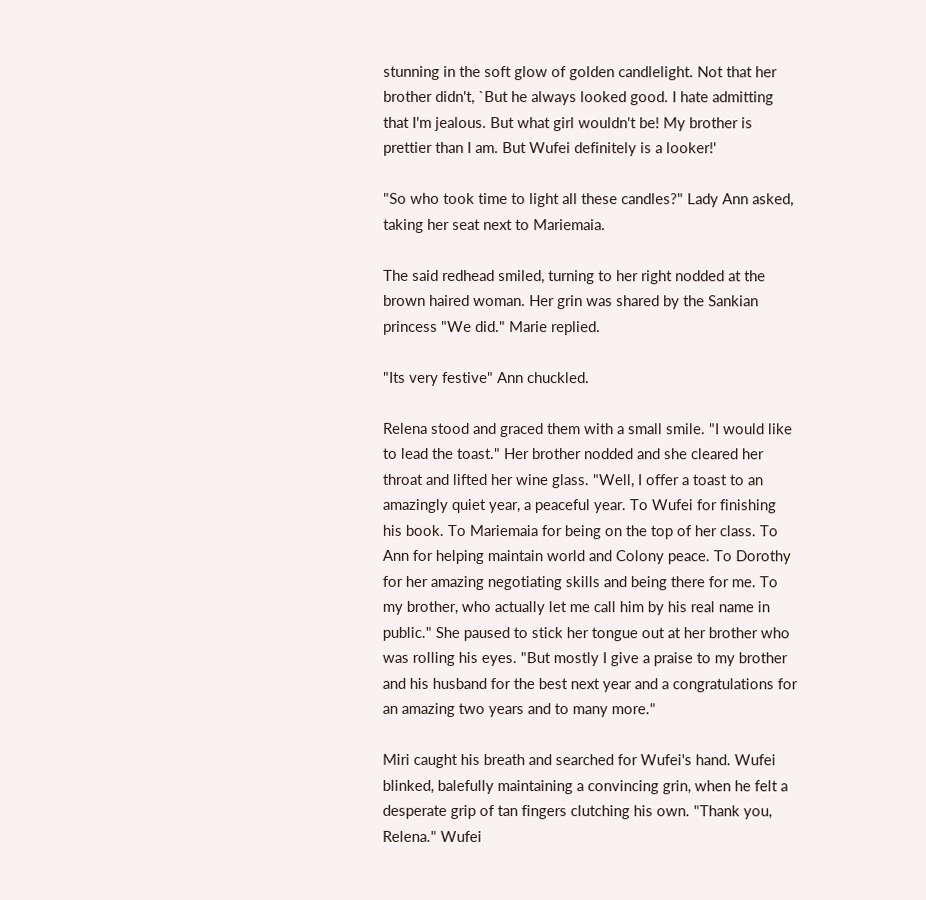stunning in the soft glow of golden candlelight. Not that her brother didn't, `But he always looked good. I hate admitting that I'm jealous. But what girl wouldn't be! My brother is prettier than I am. But Wufei definitely is a looker!'

"So who took time to light all these candles?" Lady Ann asked, taking her seat next to Mariemaia.

The said redhead smiled, turning to her right nodded at the brown haired woman. Her grin was shared by the Sankian princess "We did." Marie replied.

"Its very festive" Ann chuckled.

Relena stood and graced them with a small smile. "I would like to lead the toast." Her brother nodded and she cleared her throat and lifted her wine glass. "Well, I offer a toast to an amazingly quiet year, a peaceful year. To Wufei for finishing his book. To Mariemaia for being on the top of her class. To Ann for helping maintain world and Colony peace. To Dorothy for her amazing negotiating skills and being there for me. To my brother, who actually let me call him by his real name in public." She paused to stick her tongue out at her brother who was rolling his eyes. "But mostly I give a praise to my brother and his husband for the best next year and a congratulations for an amazing two years and to many more."

Miri caught his breath and searched for Wufei's hand. Wufei blinked, balefully maintaining a convincing grin, when he felt a desperate grip of tan fingers clutching his own. "Thank you, Relena." Wufei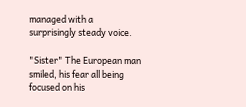managed with a surprisingly steady voice.

"Sister" The European man smiled, his fear all being focused on his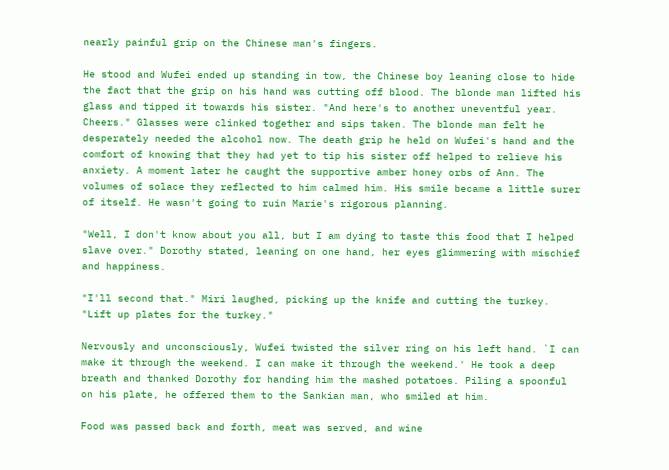nearly painful grip on the Chinese man's fingers.

He stood and Wufei ended up standing in tow, the Chinese boy leaning close to hide the fact that the grip on his hand was cutting off blood. The blonde man lifted his glass and tipped it towards his sister. "And here's to another uneventful year. Cheers." Glasses were clinked together and sips taken. The blonde man felt he desperately needed the alcohol now. The death grip he held on Wufei's hand and the comfort of knowing that they had yet to tip his sister off helped to relieve his anxiety. A moment later he caught the supportive amber honey orbs of Ann. The volumes of solace they reflected to him calmed him. His smile became a little surer of itself. He wasn't going to ruin Marie's rigorous planning.

"Well, I don't know about you all, but I am dying to taste this food that I helped slave over." Dorothy stated, leaning on one hand, her eyes glimmering with mischief and happiness.

"I'll second that." Miri laughed, picking up the knife and cutting the turkey. "Lift up plates for the turkey."

Nervously and unconsciously, Wufei twisted the silver ring on his left hand. `I can make it through the weekend. I can make it through the weekend.' He took a deep breath and thanked Dorothy for handing him the mashed potatoes. Piling a spoonful on his plate, he offered them to the Sankian man, who smiled at him.

Food was passed back and forth, meat was served, and wine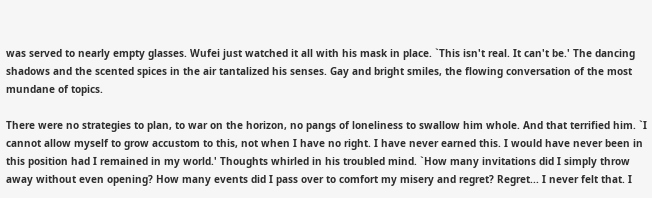was served to nearly empty glasses. Wufei just watched it all with his mask in place. `This isn't real. It can't be.' The dancing shadows and the scented spices in the air tantalized his senses. Gay and bright smiles, the flowing conversation of the most mundane of topics.

There were no strategies to plan, to war on the horizon, no pangs of loneliness to swallow him whole. And that terrified him. `I cannot allow myself to grow accustom to this, not when I have no right. I have never earned this. I would have never been in this position had I remained in my world.' Thoughts whirled in his troubled mind. `How many invitations did I simply throw away without even opening? How many events did I pass over to comfort my misery and regret? Regret... I never felt that. I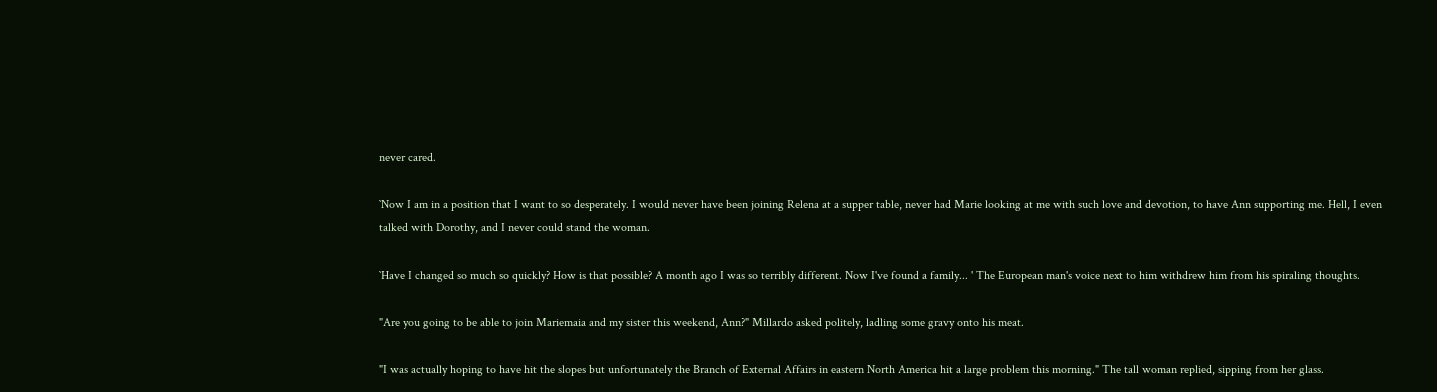never cared.

`Now I am in a position that I want to so desperately. I would never have been joining Relena at a supper table, never had Marie looking at me with such love and devotion, to have Ann supporting me. Hell, I even talked with Dorothy, and I never could stand the woman.

`Have I changed so much so quickly? How is that possible? A month ago I was so terribly different. Now I've found a family... ' The European man's voice next to him withdrew him from his spiraling thoughts.

"Are you going to be able to join Mariemaia and my sister this weekend, Ann?" Millardo asked politely, ladling some gravy onto his meat.

"I was actually hoping to have hit the slopes but unfortunately the Branch of External Affairs in eastern North America hit a large problem this morning." The tall woman replied, sipping from her glass.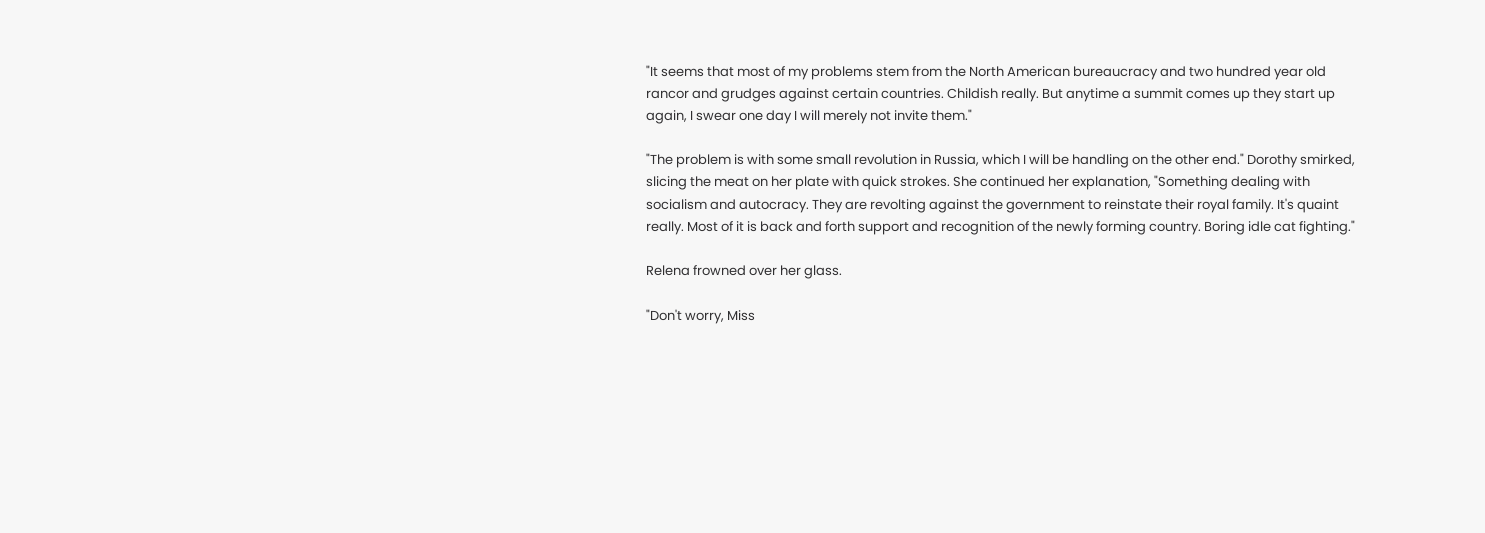"It seems that most of my problems stem from the North American bureaucracy and two hundred year old rancor and grudges against certain countries. Childish really. But anytime a summit comes up they start up again, I swear one day I will merely not invite them."

"The problem is with some small revolution in Russia, which I will be handling on the other end." Dorothy smirked, slicing the meat on her plate with quick strokes. She continued her explanation, "Something dealing with socialism and autocracy. They are revolting against the government to reinstate their royal family. It's quaint really. Most of it is back and forth support and recognition of the newly forming country. Boring idle cat fighting."

Relena frowned over her glass.

"Don't worry, Miss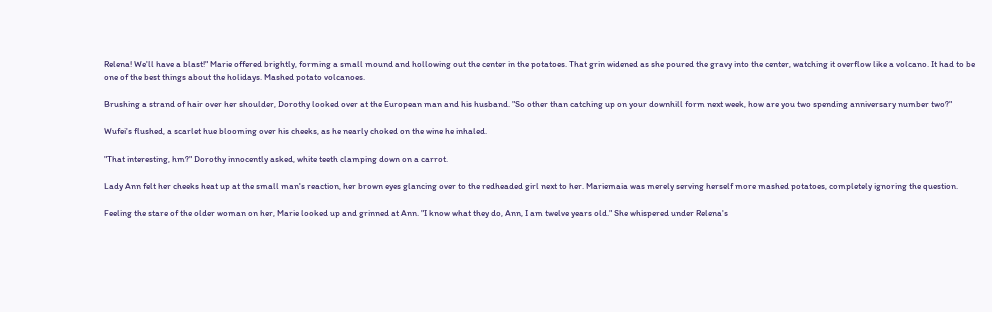Relena! We'll have a blast!" Marie offered brightly, forming a small mound and hollowing out the center in the potatoes. That grin widened as she poured the gravy into the center, watching it overflow like a volcano. It had to be one of the best things about the holidays. Mashed potato volcanoes.

Brushing a strand of hair over her shoulder, Dorothy looked over at the European man and his husband. "So other than catching up on your downhill form next week, how are you two spending anniversary number two?"

Wufei's flushed, a scarlet hue blooming over his cheeks, as he nearly choked on the wine he inhaled.

"That interesting, hm?" Dorothy innocently asked, white teeth clamping down on a carrot.

Lady Ann felt her cheeks heat up at the small man's reaction, her brown eyes glancing over to the redheaded girl next to her. Mariemaia was merely serving herself more mashed potatoes, completely ignoring the question.

Feeling the stare of the older woman on her, Marie looked up and grinned at Ann. "I know what they do, Ann, I am twelve years old." She whispered under Relena's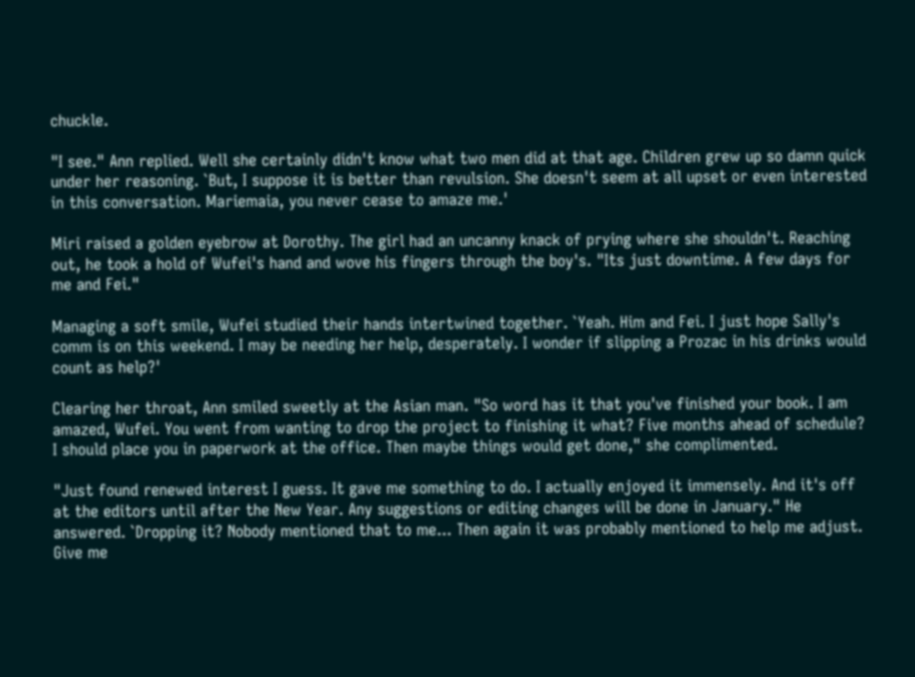chuckle.

"I see." Ann replied. Well she certainly didn't know what two men did at that age. Children grew up so damn quick under her reasoning. `But, I suppose it is better than revulsion. She doesn't seem at all upset or even interested in this conversation. Mariemaia, you never cease to amaze me.'

Miri raised a golden eyebrow at Dorothy. The girl had an uncanny knack of prying where she shouldn't. Reaching out, he took a hold of Wufei's hand and wove his fingers through the boy's. "Its just downtime. A few days for me and Fei."

Managing a soft smile, Wufei studied their hands intertwined together. `Yeah. Him and Fei. I just hope Sally's comm is on this weekend. I may be needing her help, desperately. I wonder if slipping a Prozac in his drinks would count as help?'

Clearing her throat, Ann smiled sweetly at the Asian man. "So word has it that you've finished your book. I am amazed, Wufei. You went from wanting to drop the project to finishing it what? Five months ahead of schedule? I should place you in paperwork at the office. Then maybe things would get done," she complimented.

"Just found renewed interest I guess. It gave me something to do. I actually enjoyed it immensely. And it's off at the editors until after the New Year. Any suggestions or editing changes will be done in January." He answered. `Dropping it? Nobody mentioned that to me... Then again it was probably mentioned to help me adjust. Give me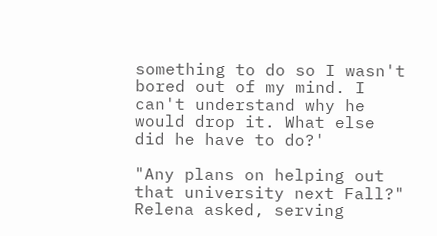something to do so I wasn't bored out of my mind. I can't understand why he would drop it. What else did he have to do?'

"Any plans on helping out that university next Fall?" Relena asked, serving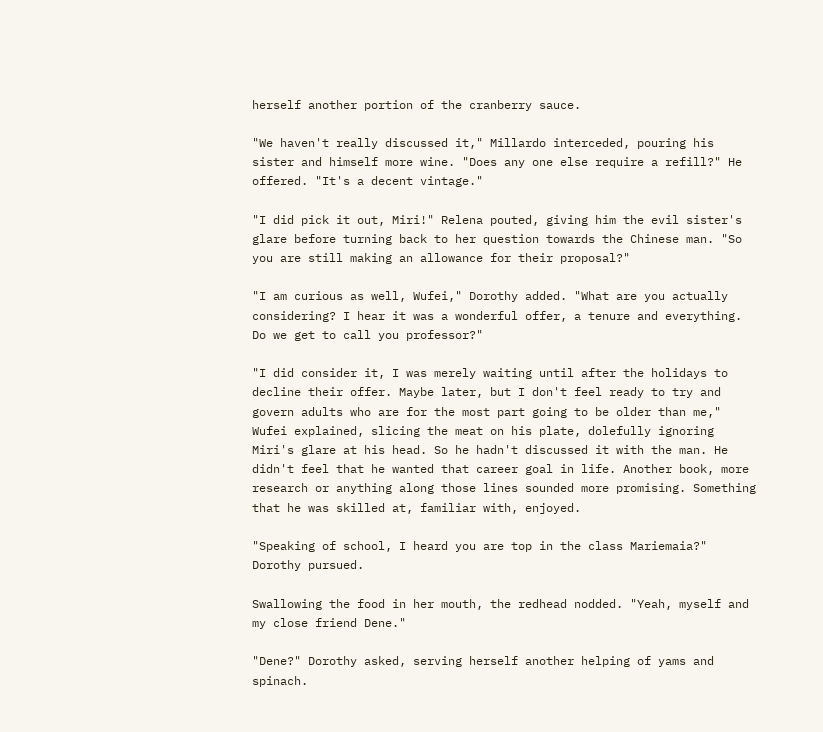herself another portion of the cranberry sauce.

"We haven't really discussed it," Millardo interceded, pouring his sister and himself more wine. "Does any one else require a refill?" He offered. "It's a decent vintage."

"I did pick it out, Miri!" Relena pouted, giving him the evil sister's glare before turning back to her question towards the Chinese man. "So you are still making an allowance for their proposal?"

"I am curious as well, Wufei," Dorothy added. "What are you actually considering? I hear it was a wonderful offer, a tenure and everything. Do we get to call you professor?"

"I did consider it, I was merely waiting until after the holidays to decline their offer. Maybe later, but I don't feel ready to try and govern adults who are for the most part going to be older than me," Wufei explained, slicing the meat on his plate, dolefully ignoring Miri's glare at his head. So he hadn't discussed it with the man. He didn't feel that he wanted that career goal in life. Another book, more research or anything along those lines sounded more promising. Something that he was skilled at, familiar with, enjoyed.

"Speaking of school, I heard you are top in the class Mariemaia?" Dorothy pursued.

Swallowing the food in her mouth, the redhead nodded. "Yeah, myself and my close friend Dene."

"Dene?" Dorothy asked, serving herself another helping of yams and spinach.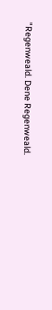"Regenweald. Dene Regenweald.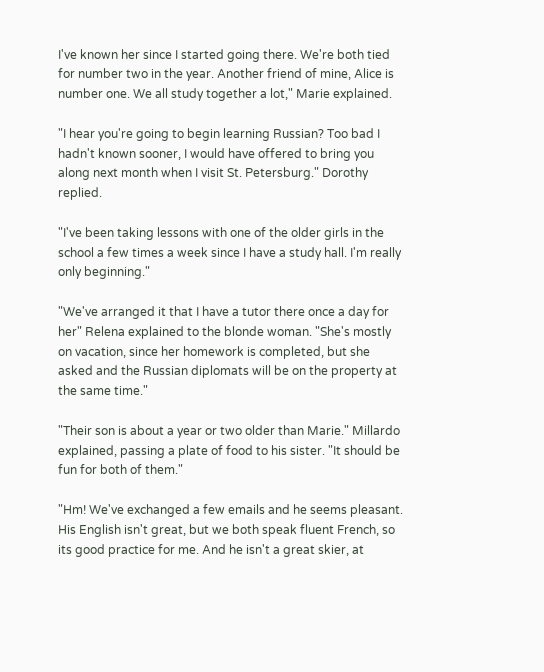I've known her since I started going there. We're both tied for number two in the year. Another friend of mine, Alice is number one. We all study together a lot," Marie explained.

"I hear you're going to begin learning Russian? Too bad I hadn't known sooner, I would have offered to bring you along next month when I visit St. Petersburg." Dorothy replied.

"I've been taking lessons with one of the older girls in the school a few times a week since I have a study hall. I'm really only beginning."

"We've arranged it that I have a tutor there once a day for her" Relena explained to the blonde woman. "She's mostly on vacation, since her homework is completed, but she asked and the Russian diplomats will be on the property at the same time."

"Their son is about a year or two older than Marie." Millardo explained, passing a plate of food to his sister. "It should be fun for both of them."

"Hm! We've exchanged a few emails and he seems pleasant. His English isn't great, but we both speak fluent French, so its good practice for me. And he isn't a great skier, at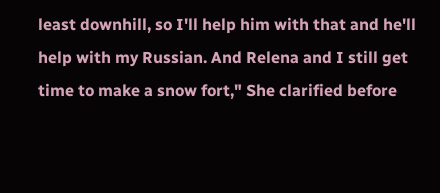least downhill, so I'll help him with that and he'll help with my Russian. And Relena and I still get time to make a snow fort," She clarified before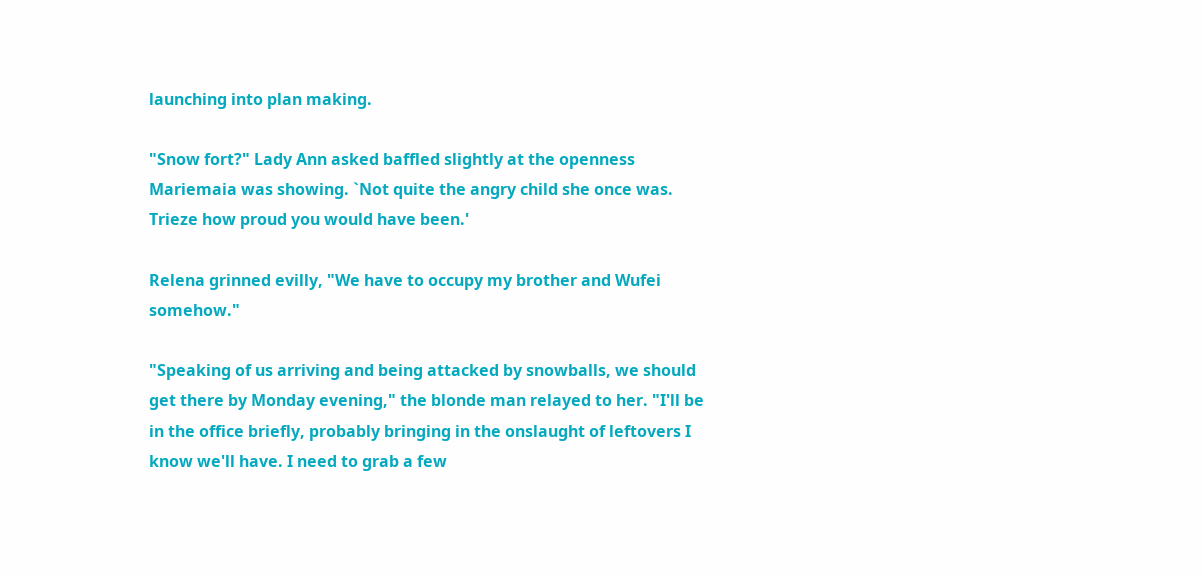launching into plan making.

"Snow fort?" Lady Ann asked baffled slightly at the openness Mariemaia was showing. `Not quite the angry child she once was. Trieze how proud you would have been.'

Relena grinned evilly, "We have to occupy my brother and Wufei somehow."

"Speaking of us arriving and being attacked by snowballs, we should get there by Monday evening," the blonde man relayed to her. "I'll be in the office briefly, probably bringing in the onslaught of leftovers I know we'll have. I need to grab a few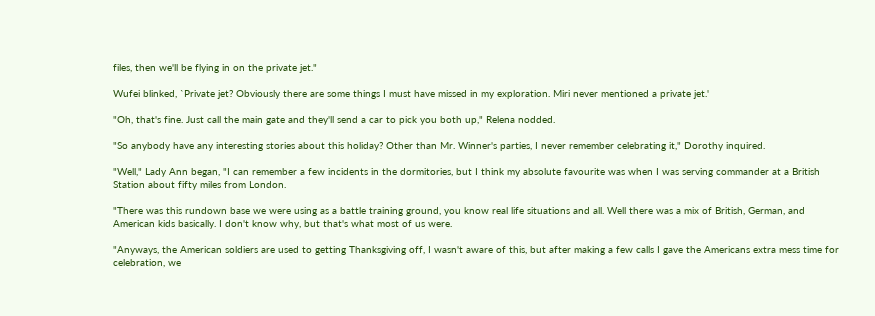files, then we'll be flying in on the private jet."

Wufei blinked, `Private jet? Obviously there are some things I must have missed in my exploration. Miri never mentioned a private jet.'

"Oh, that's fine. Just call the main gate and they'll send a car to pick you both up," Relena nodded.

"So anybody have any interesting stories about this holiday? Other than Mr. Winner's parties, I never remember celebrating it," Dorothy inquired.

"Well," Lady Ann began, "I can remember a few incidents in the dormitories, but I think my absolute favourite was when I was serving commander at a British Station about fifty miles from London.

"There was this rundown base we were using as a battle training ground, you know real life situations and all. Well there was a mix of British, German, and American kids basically. I don't know why, but that's what most of us were.

"Anyways, the American soldiers are used to getting Thanksgiving off, I wasn't aware of this, but after making a few calls I gave the Americans extra mess time for celebration, we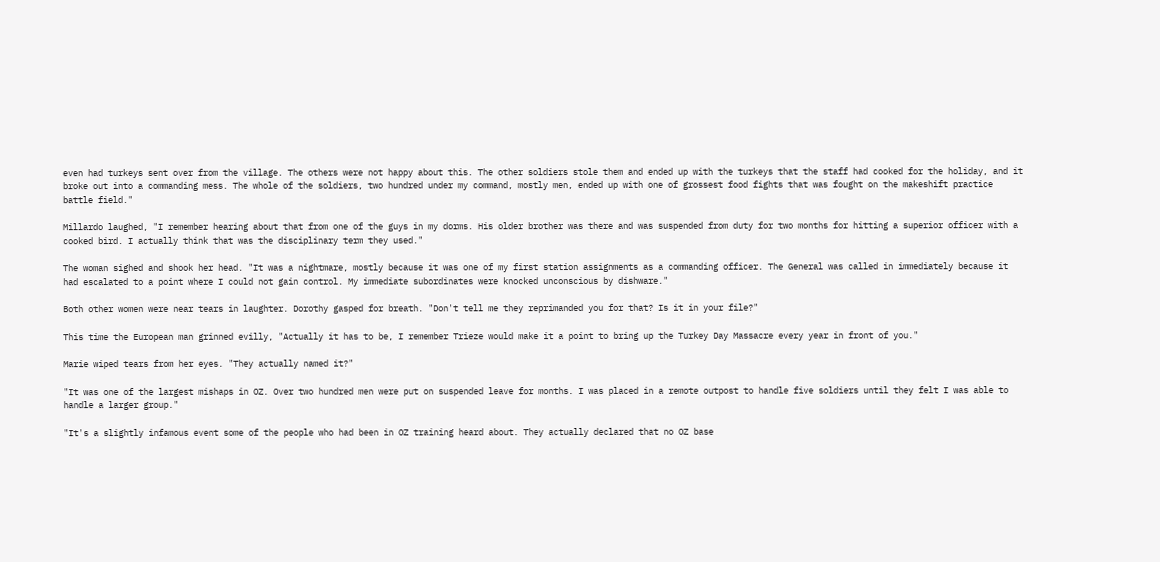even had turkeys sent over from the village. The others were not happy about this. The other soldiers stole them and ended up with the turkeys that the staff had cooked for the holiday, and it broke out into a commanding mess. The whole of the soldiers, two hundred under my command, mostly men, ended up with one of grossest food fights that was fought on the makeshift practice battle field."

Millardo laughed, "I remember hearing about that from one of the guys in my dorms. His older brother was there and was suspended from duty for two months for hitting a superior officer with a cooked bird. I actually think that was the disciplinary term they used."

The woman sighed and shook her head. "It was a nightmare, mostly because it was one of my first station assignments as a commanding officer. The General was called in immediately because it had escalated to a point where I could not gain control. My immediate subordinates were knocked unconscious by dishware."

Both other women were near tears in laughter. Dorothy gasped for breath. "Don't tell me they reprimanded you for that? Is it in your file?"

This time the European man grinned evilly, "Actually it has to be, I remember Trieze would make it a point to bring up the Turkey Day Massacre every year in front of you."

Marie wiped tears from her eyes. "They actually named it?"

"It was one of the largest mishaps in OZ. Over two hundred men were put on suspended leave for months. I was placed in a remote outpost to handle five soldiers until they felt I was able to handle a larger group."

"It's a slightly infamous event some of the people who had been in OZ training heard about. They actually declared that no OZ base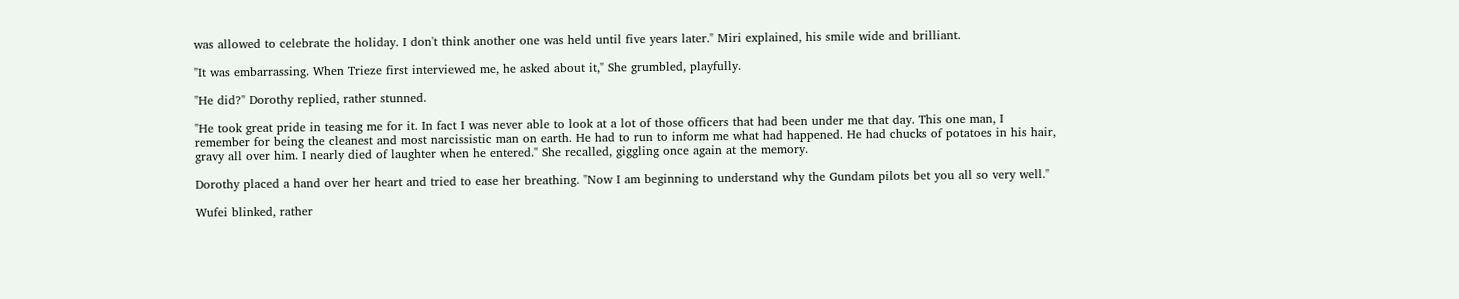was allowed to celebrate the holiday. I don't think another one was held until five years later." Miri explained, his smile wide and brilliant.

"It was embarrassing. When Trieze first interviewed me, he asked about it," She grumbled, playfully.

"He did?" Dorothy replied, rather stunned.

"He took great pride in teasing me for it. In fact I was never able to look at a lot of those officers that had been under me that day. This one man, I remember for being the cleanest and most narcissistic man on earth. He had to run to inform me what had happened. He had chucks of potatoes in his hair, gravy all over him. I nearly died of laughter when he entered." She recalled, giggling once again at the memory.

Dorothy placed a hand over her heart and tried to ease her breathing. "Now I am beginning to understand why the Gundam pilots bet you all so very well."

Wufei blinked, rather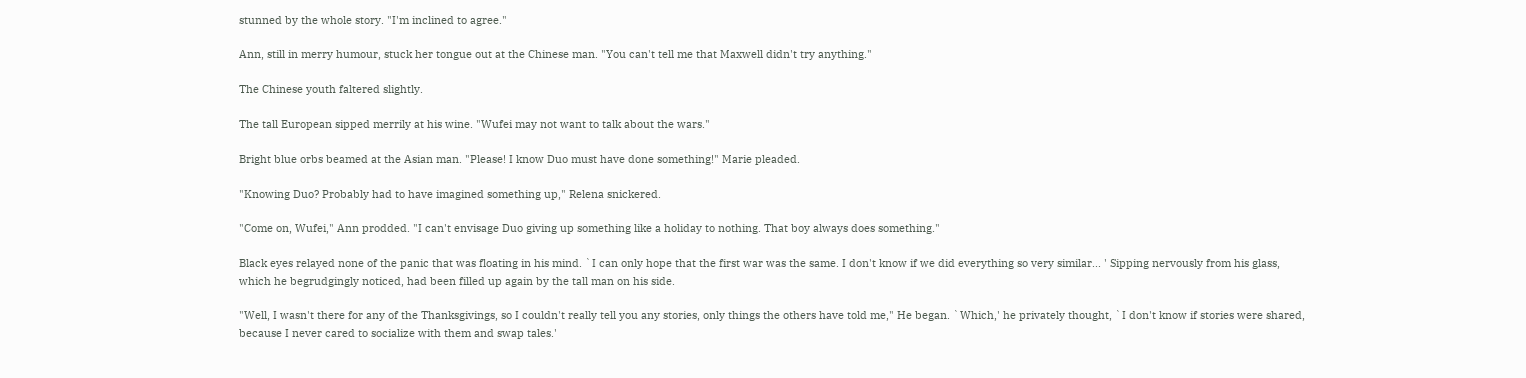stunned by the whole story. "I'm inclined to agree."

Ann, still in merry humour, stuck her tongue out at the Chinese man. "You can't tell me that Maxwell didn't try anything."

The Chinese youth faltered slightly.

The tall European sipped merrily at his wine. "Wufei may not want to talk about the wars."

Bright blue orbs beamed at the Asian man. "Please! I know Duo must have done something!" Marie pleaded.

"Knowing Duo? Probably had to have imagined something up," Relena snickered.

"Come on, Wufei," Ann prodded. "I can't envisage Duo giving up something like a holiday to nothing. That boy always does something."

Black eyes relayed none of the panic that was floating in his mind. `I can only hope that the first war was the same. I don't know if we did everything so very similar... ' Sipping nervously from his glass, which he begrudgingly noticed, had been filled up again by the tall man on his side.

"Well, I wasn't there for any of the Thanksgivings, so I couldn't really tell you any stories, only things the others have told me," He began. `Which,' he privately thought, `I don't know if stories were shared, because I never cared to socialize with them and swap tales.'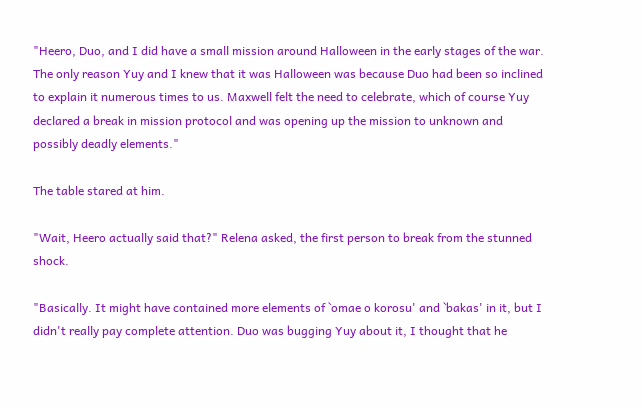"Heero, Duo, and I did have a small mission around Halloween in the early stages of the war. The only reason Yuy and I knew that it was Halloween was because Duo had been so inclined to explain it numerous times to us. Maxwell felt the need to celebrate, which of course Yuy declared a break in mission protocol and was opening up the mission to unknown and possibly deadly elements."

The table stared at him.

"Wait, Heero actually said that?" Relena asked, the first person to break from the stunned shock.

"Basically. It might have contained more elements of `omae o korosu' and `bakas' in it, but I didn't really pay complete attention. Duo was bugging Yuy about it, I thought that he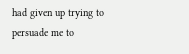had given up trying to persuade me to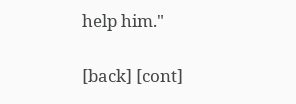help him."

[back] [cont]